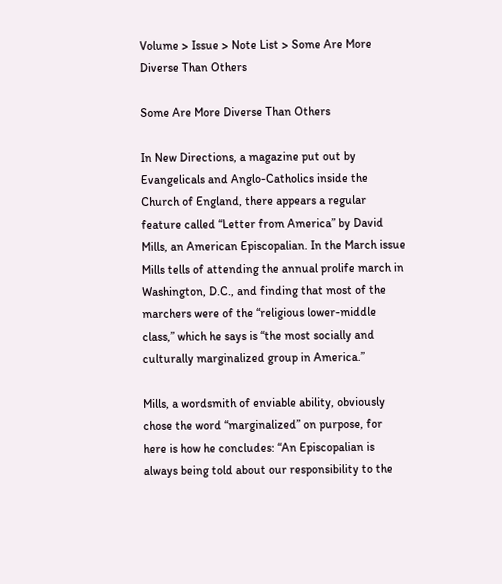Volume > Issue > Note List > Some Are More Diverse Than Others

Some Are More Diverse Than Others

In New Directions, a magazine put out by Evangelicals and Anglo-Catholics inside the Church of England, there appears a regular feature called “Letter from America” by David Mills, an American Episcopalian. In the March issue Mills tells of attending the annual prolife march in Washington, D.C., and finding that most of the marchers were of the “religious lower-middle class,” which he says is “the most socially and culturally marginalized group in America.”

Mills, a wordsmith of enviable ability, obviously chose the word “marginalized” on purpose, for here is how he concludes: “An Episcopalian is always being told about our responsibility to the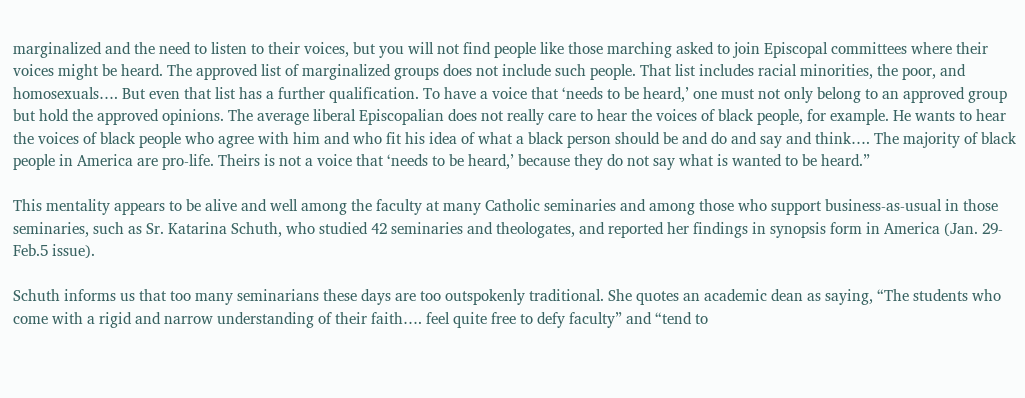marginalized and the need to listen to their voices, but you will not find people like those marching asked to join Episcopal committees where their voices might be heard. The approved list of marginalized groups does not include such people. That list includes racial minorities, the poor, and homosexuals…. But even that list has a further qualification. To have a voice that ‘needs to be heard,’ one must not only belong to an approved group but hold the approved opinions. The average liberal Episcopalian does not really care to hear the voices of black people, for example. He wants to hear the voices of black people who agree with him and who fit his idea of what a black person should be and do and say and think…. The majority of black people in America are pro-life. Theirs is not a voice that ‘needs to be heard,’ because they do not say what is wanted to be heard.”

This mentality appears to be alive and well among the faculty at many Catholic seminaries and among those who support business-as-usual in those seminaries, such as Sr. Katarina Schuth, who studied 42 seminaries and theologates, and reported her findings in synopsis form in America (Jan. 29-Feb.5 issue).

Schuth informs us that too many seminarians these days are too outspokenly traditional. She quotes an academic dean as saying, “The students who come with a rigid and narrow understanding of their faith…. feel quite free to defy faculty” and “tend to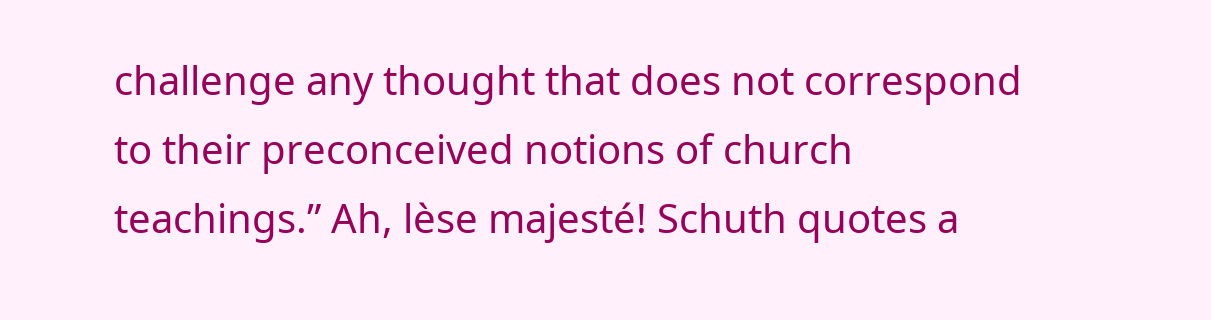challenge any thought that does not correspond to their preconceived notions of church teachings.” Ah, lèse majesté! Schuth quotes a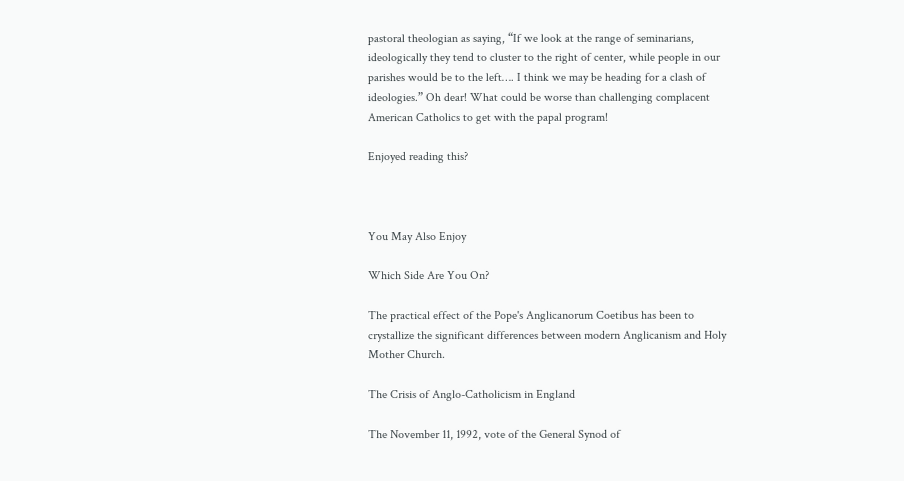pastoral theologian as saying, “If we look at the range of seminarians, ideologically they tend to cluster to the right of center, while people in our parishes would be to the left…. I think we may be heading for a clash of ideologies.” Oh dear! What could be worse than challenging complacent American Catholics to get with the papal program!

Enjoyed reading this?



You May Also Enjoy

Which Side Are You On?

The practical effect of the Pope's Anglicanorum Coetibus has been to crystallize the significant differences between modern Anglicanism and Holy Mother Church.

The Crisis of Anglo-Catholicism in England

The November 11, 1992, vote of the General Synod of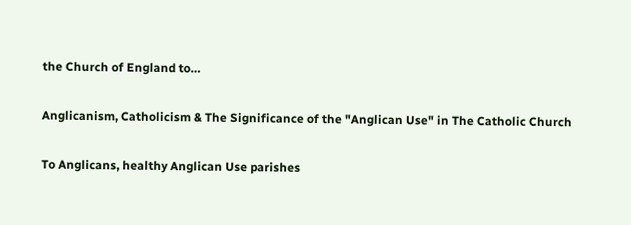the Church of England to…

Anglicanism, Catholicism & The Significance of the "Anglican Use" in The Catholic Church

To Anglicans, healthy Anglican Use parishes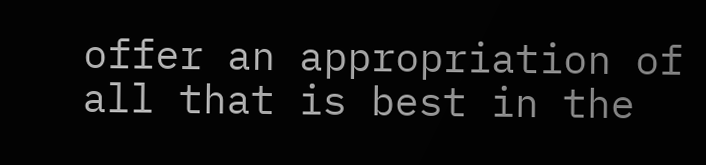offer an appropriation of all that is best in the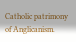Catholic patrimony of Anglicanism.